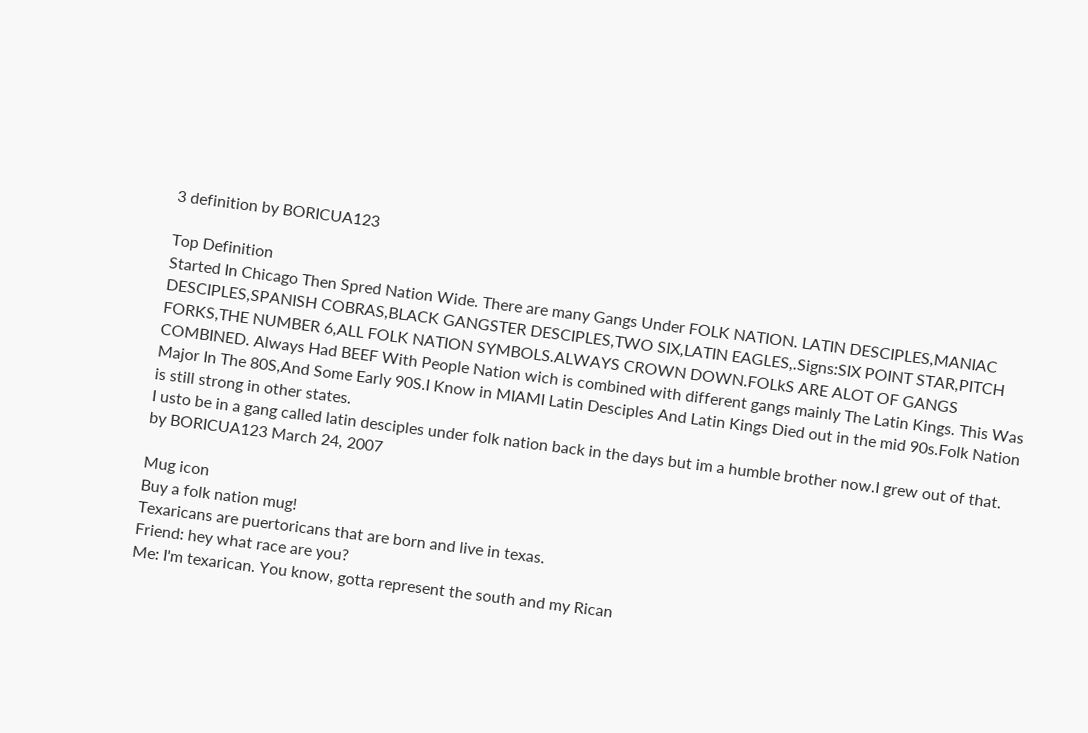3 definition by BORICUA123

Top Definition
Started In Chicago Then Spred Nation Wide. There are many Gangs Under FOLK NATION. LATIN DESCIPLES,MANIAC DESCIPLES,SPANISH COBRAS,BLACK GANGSTER DESCIPLES,TWO SIX,LATIN EAGLES,.Signs:SIX POINT STAR,PITCH FORKS,THE NUMBER 6,ALL FOLK NATION SYMBOLS.ALWAYS CROWN DOWN.FOLkS ARE ALOT OF GANGS COMBINED. Always Had BEEF With People Nation wich is combined with different gangs mainly The Latin Kings. This Was Major In The 80S,And Some Early 90S.I Know in MIAMI Latin Desciples And Latin Kings Died out in the mid 90s.Folk Nation is still strong in other states.
I usto be in a gang called latin desciples under folk nation back in the days but im a humble brother now.I grew out of that.
by BORICUA123 March 24, 2007

Mug icon
Buy a folk nation mug!
Texaricans are puertoricans that are born and live in texas.
Friend: hey what race are you?
Me: I'm texarican. You know, gotta represent the south and my Rican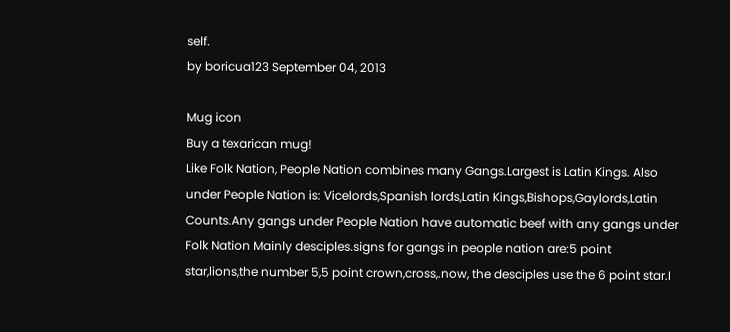self.
by boricua123 September 04, 2013

Mug icon
Buy a texarican mug!
Like Folk Nation, People Nation combines many Gangs.Largest is Latin Kings. Also under People Nation is: Vicelords,Spanish lords,Latin Kings,Bishops,Gaylords,Latin Counts.Any gangs under People Nation have automatic beef with any gangs under Folk Nation Mainly desciples.signs for gangs in people nation are:5 point star,lions,the number 5,5 point crown,cross,.now, the desciples use the 6 point star.I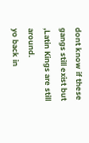dont know if these gangs still exist but ,Latin Kings are still around.
yo back in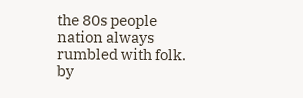the 80s people nation always rumbled with folk.
by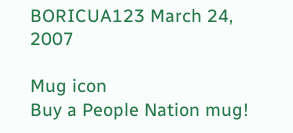BORICUA123 March 24, 2007

Mug icon
Buy a People Nation mug!